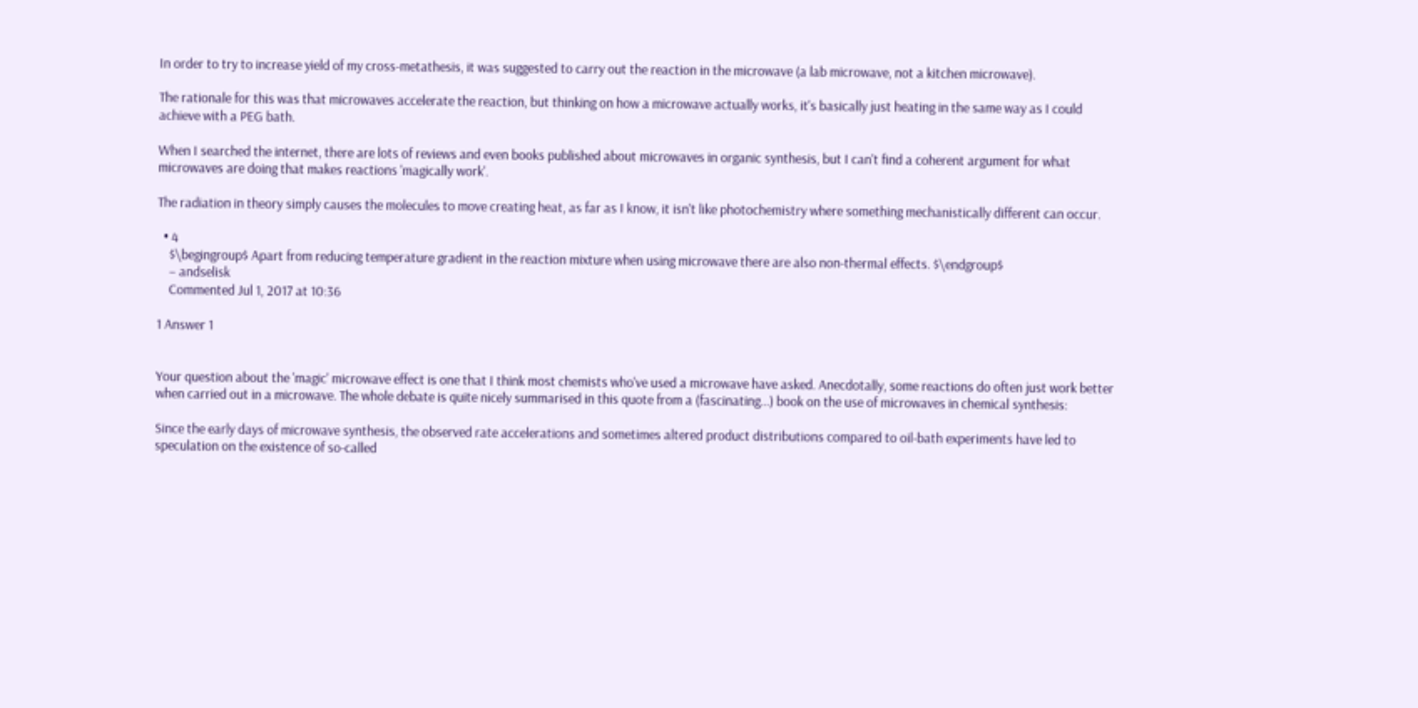In order to try to increase yield of my cross-metathesis, it was suggested to carry out the reaction in the microwave (a lab microwave, not a kitchen microwave).

The rationale for this was that microwaves accelerate the reaction, but thinking on how a microwave actually works, it's basically just heating in the same way as I could achieve with a PEG bath.

When I searched the internet, there are lots of reviews and even books published about microwaves in organic synthesis, but I can't find a coherent argument for what microwaves are doing that makes reactions 'magically work'.

The radiation in theory simply causes the molecules to move creating heat, as far as I know, it isn't like photochemistry where something mechanistically different can occur.

  • 4
    $\begingroup$ Apart from reducing temperature gradient in the reaction mixture when using microwave there are also non-thermal effects. $\endgroup$
    – andselisk
    Commented Jul 1, 2017 at 10:36

1 Answer 1


Your question about the 'magic' microwave effect is one that I think most chemists who've used a microwave have asked. Anecdotally, some reactions do often just work better when carried out in a microwave. The whole debate is quite nicely summarised in this quote from a (fascinating...) book on the use of microwaves in chemical synthesis:

Since the early days of microwave synthesis, the observed rate accelerations and sometimes altered product distributions compared to oil-bath experiments have led to speculation on the existence of so-called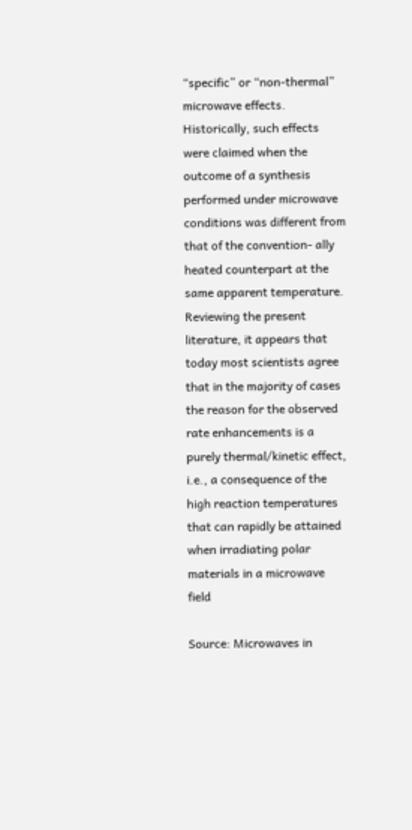“specific” or “non-thermal” microwave effects. Historically, such effects were claimed when the outcome of a synthesis performed under microwave conditions was different from that of the convention- ally heated counterpart at the same apparent temperature. Reviewing the present literature, it appears that today most scientists agree that in the majority of cases the reason for the observed rate enhancements is a purely thermal/kinetic effect, i.e., a consequence of the high reaction temperatures that can rapidly be attained when irradiating polar materials in a microwave field

Source: Microwaves in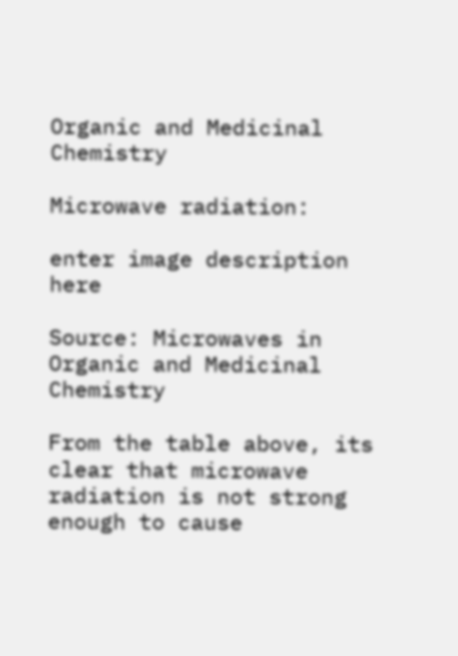Organic and Medicinal Chemistry

Microwave radiation:

enter image description here

Source: Microwaves in Organic and Medicinal Chemistry

From the table above, its clear that microwave radiation is not strong enough to cause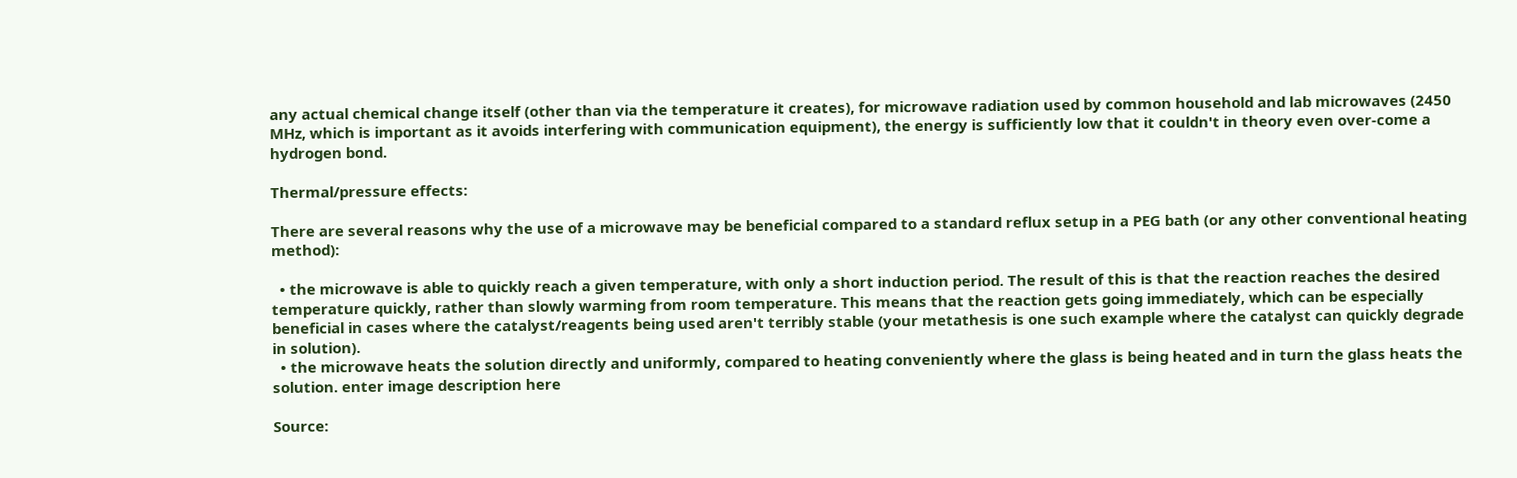any actual chemical change itself (other than via the temperature it creates), for microwave radiation used by common household and lab microwaves (2450 MHz, which is important as it avoids interfering with communication equipment), the energy is sufficiently low that it couldn't in theory even over-come a hydrogen bond.

Thermal/pressure effects:

There are several reasons why the use of a microwave may be beneficial compared to a standard reflux setup in a PEG bath (or any other conventional heating method):

  • the microwave is able to quickly reach a given temperature, with only a short induction period. The result of this is that the reaction reaches the desired temperature quickly, rather than slowly warming from room temperature. This means that the reaction gets going immediately, which can be especially beneficial in cases where the catalyst/reagents being used aren't terribly stable (your metathesis is one such example where the catalyst can quickly degrade in solution).
  • the microwave heats the solution directly and uniformly, compared to heating conveniently where the glass is being heated and in turn the glass heats the solution. enter image description here

Source: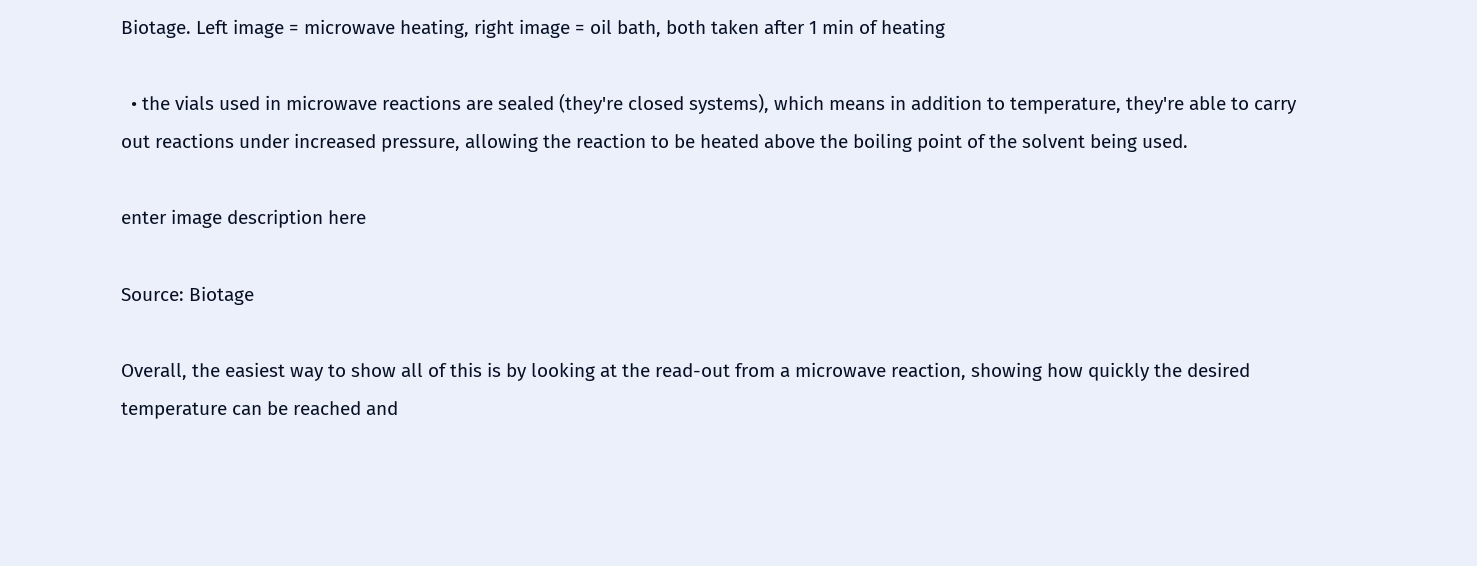Biotage. Left image = microwave heating, right image = oil bath, both taken after 1 min of heating

  • the vials used in microwave reactions are sealed (they're closed systems), which means in addition to temperature, they're able to carry out reactions under increased pressure, allowing the reaction to be heated above the boiling point of the solvent being used.

enter image description here

Source: Biotage

Overall, the easiest way to show all of this is by looking at the read-out from a microwave reaction, showing how quickly the desired temperature can be reached and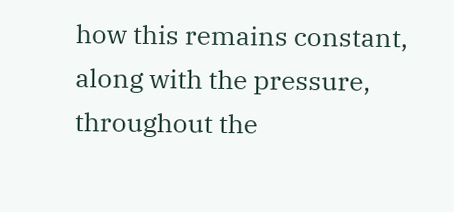how this remains constant, along with the pressure, throughout the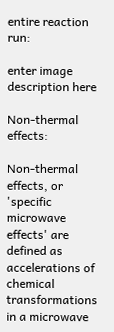entire reaction run:

enter image description here

Non-thermal effects:

Non-thermal effects, or 'specific microwave effects' are defined as accelerations of chemical transformations in a microwave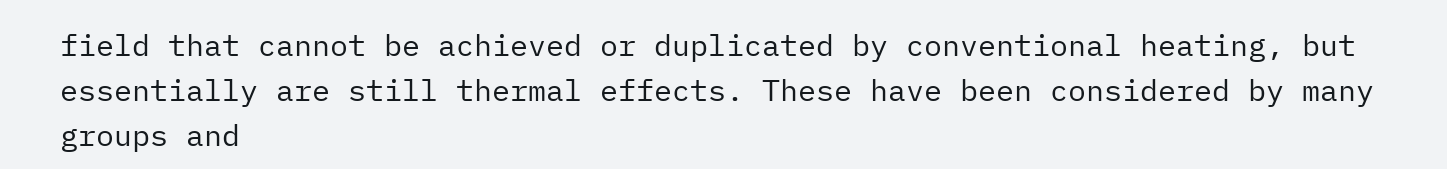field that cannot be achieved or duplicated by conventional heating, but essentially are still thermal effects. These have been considered by many groups and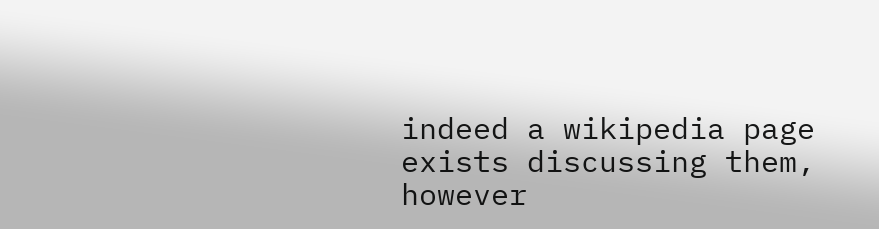indeed a wikipedia page exists discussing them, however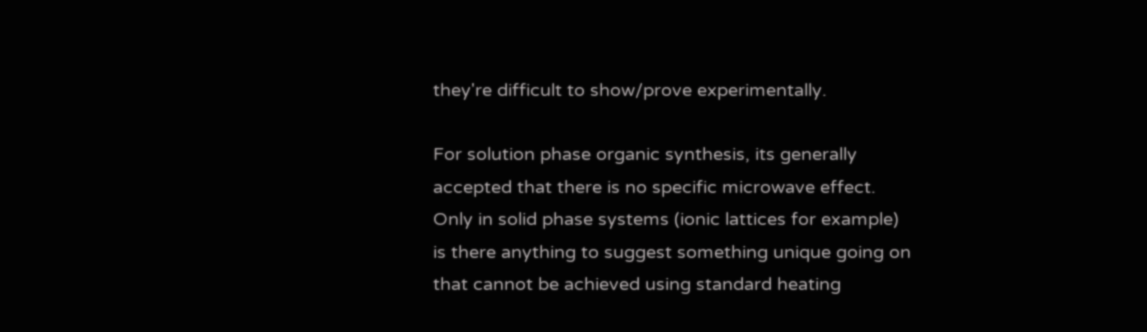they're difficult to show/prove experimentally.

For solution phase organic synthesis, its generally accepted that there is no specific microwave effect. Only in solid phase systems (ionic lattices for example) is there anything to suggest something unique going on that cannot be achieved using standard heating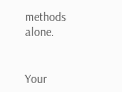methods alone.


Your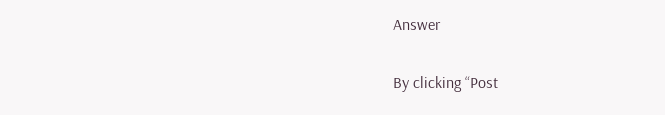Answer

By clicking “Post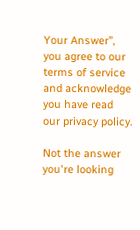Your Answer”, you agree to our terms of service and acknowledge you have read our privacy policy.

Not the answer you're looking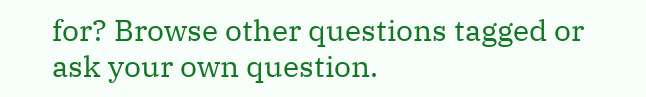for? Browse other questions tagged or ask your own question.